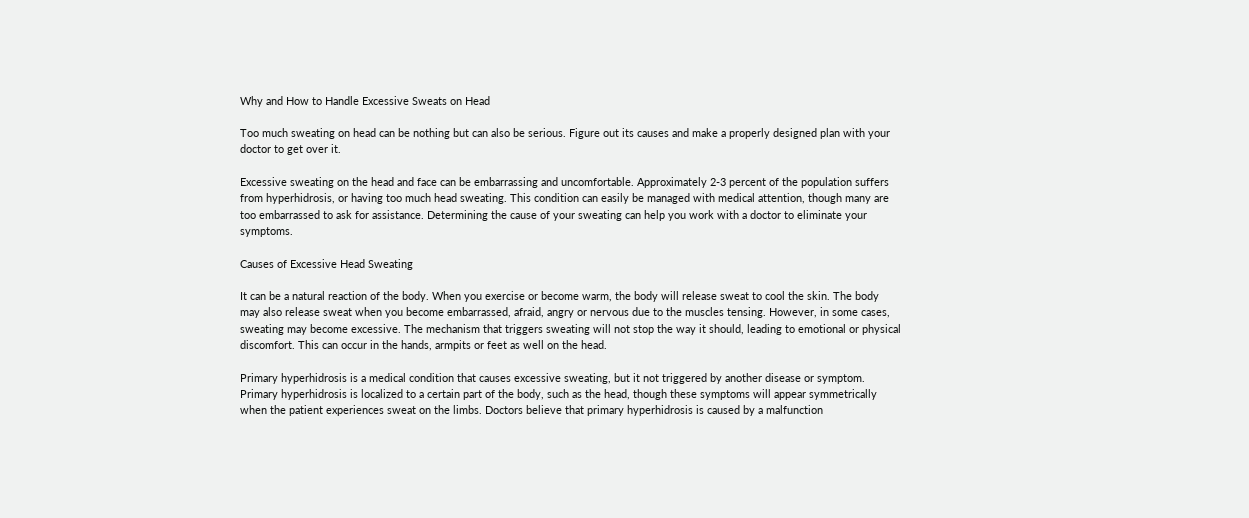Why and How to Handle Excessive Sweats on Head

Too much sweating on head can be nothing but can also be serious. Figure out its causes and make a properly designed plan with your doctor to get over it.

Excessive sweating on the head and face can be embarrassing and uncomfortable. Approximately 2-3 percent of the population suffers from hyperhidrosis, or having too much head sweating. This condition can easily be managed with medical attention, though many are too embarrassed to ask for assistance. Determining the cause of your sweating can help you work with a doctor to eliminate your symptoms.

Causes of Excessive Head Sweating

It can be a natural reaction of the body. When you exercise or become warm, the body will release sweat to cool the skin. The body may also release sweat when you become embarrassed, afraid, angry or nervous due to the muscles tensing. However, in some cases, sweating may become excessive. The mechanism that triggers sweating will not stop the way it should, leading to emotional or physical discomfort. This can occur in the hands, armpits or feet as well on the head.

Primary hyperhidrosis is a medical condition that causes excessive sweating, but it not triggered by another disease or symptom. Primary hyperhidrosis is localized to a certain part of the body, such as the head, though these symptoms will appear symmetrically when the patient experiences sweat on the limbs. Doctors believe that primary hyperhidrosis is caused by a malfunction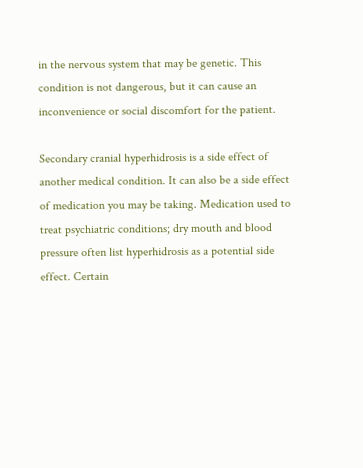in the nervous system that may be genetic. This condition is not dangerous, but it can cause an inconvenience or social discomfort for the patient.

Secondary cranial hyperhidrosis is a side effect of another medical condition. It can also be a side effect of medication you may be taking. Medication used to treat psychiatric conditions; dry mouth and blood pressure often list hyperhidrosis as a potential side effect. Certain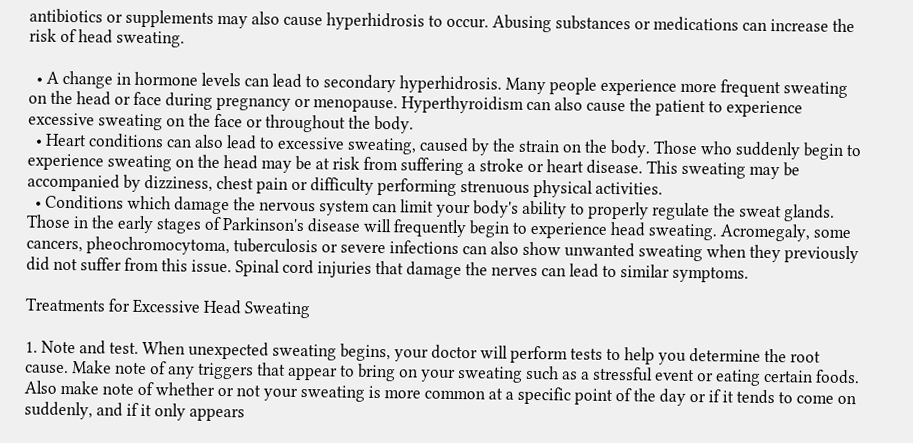antibiotics or supplements may also cause hyperhidrosis to occur. Abusing substances or medications can increase the risk of head sweating.

  • A change in hormone levels can lead to secondary hyperhidrosis. Many people experience more frequent sweating on the head or face during pregnancy or menopause. Hyperthyroidism can also cause the patient to experience excessive sweating on the face or throughout the body.
  • Heart conditions can also lead to excessive sweating, caused by the strain on the body. Those who suddenly begin to experience sweating on the head may be at risk from suffering a stroke or heart disease. This sweating may be accompanied by dizziness, chest pain or difficulty performing strenuous physical activities.
  • Conditions which damage the nervous system can limit your body's ability to properly regulate the sweat glands. Those in the early stages of Parkinson's disease will frequently begin to experience head sweating. Acromegaly, some cancers, pheochromocytoma, tuberculosis or severe infections can also show unwanted sweating when they previously did not suffer from this issue. Spinal cord injuries that damage the nerves can lead to similar symptoms.

Treatments for Excessive Head Sweating

1. Note and test. When unexpected sweating begins, your doctor will perform tests to help you determine the root cause. Make note of any triggers that appear to bring on your sweating such as a stressful event or eating certain foods. Also make note of whether or not your sweating is more common at a specific point of the day or if it tends to come on suddenly, and if it only appears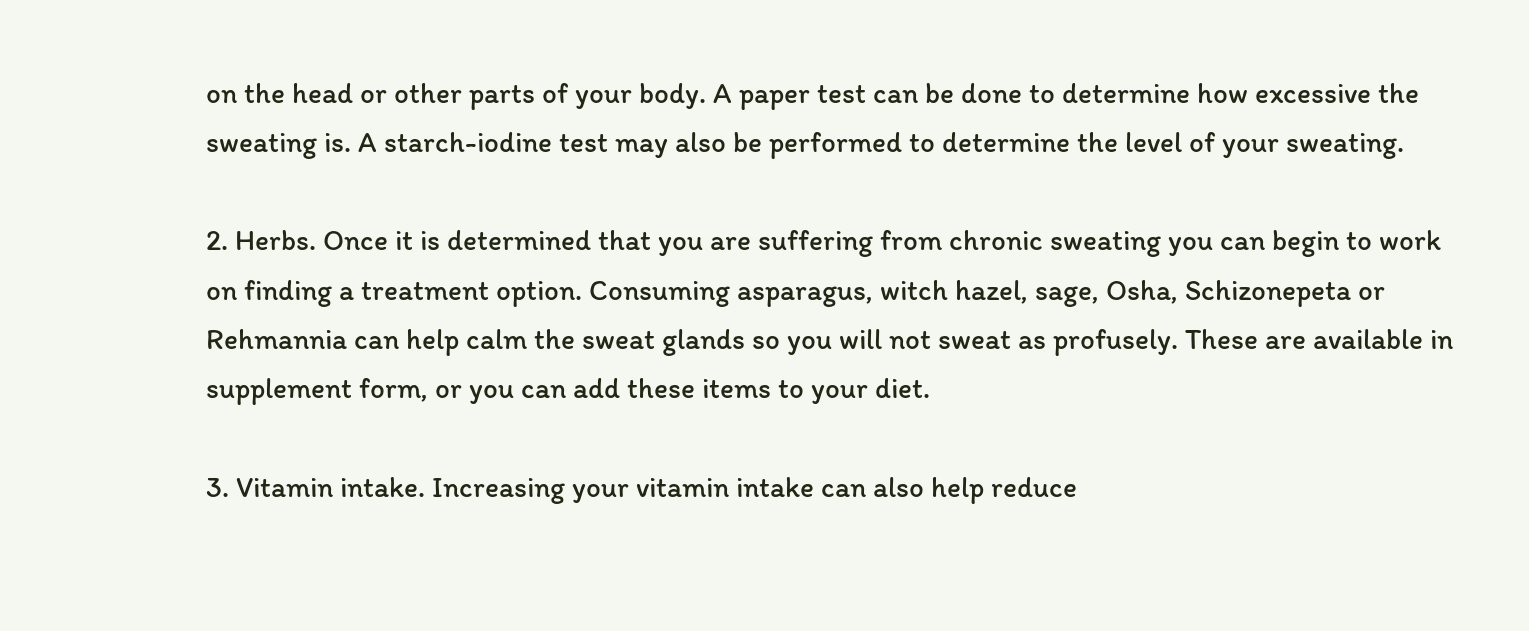on the head or other parts of your body. A paper test can be done to determine how excessive the sweating is. A starch-iodine test may also be performed to determine the level of your sweating.

2. Herbs. Once it is determined that you are suffering from chronic sweating you can begin to work on finding a treatment option. Consuming asparagus, witch hazel, sage, Osha, Schizonepeta or Rehmannia can help calm the sweat glands so you will not sweat as profusely. These are available in supplement form, or you can add these items to your diet.

3. Vitamin intake. Increasing your vitamin intake can also help reduce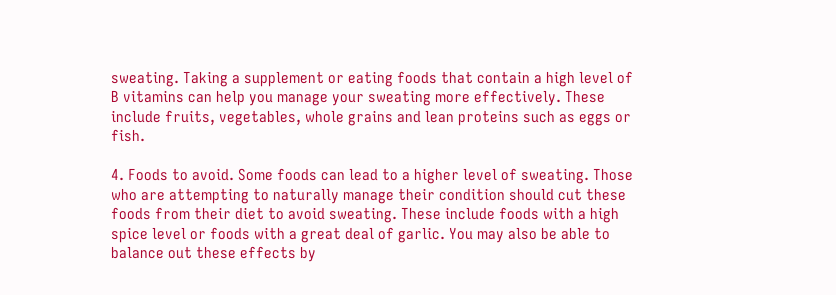sweating. Taking a supplement or eating foods that contain a high level of B vitamins can help you manage your sweating more effectively. These include fruits, vegetables, whole grains and lean proteins such as eggs or fish.

4. Foods to avoid. Some foods can lead to a higher level of sweating. Those who are attempting to naturally manage their condition should cut these foods from their diet to avoid sweating. These include foods with a high spice level or foods with a great deal of garlic. You may also be able to balance out these effects by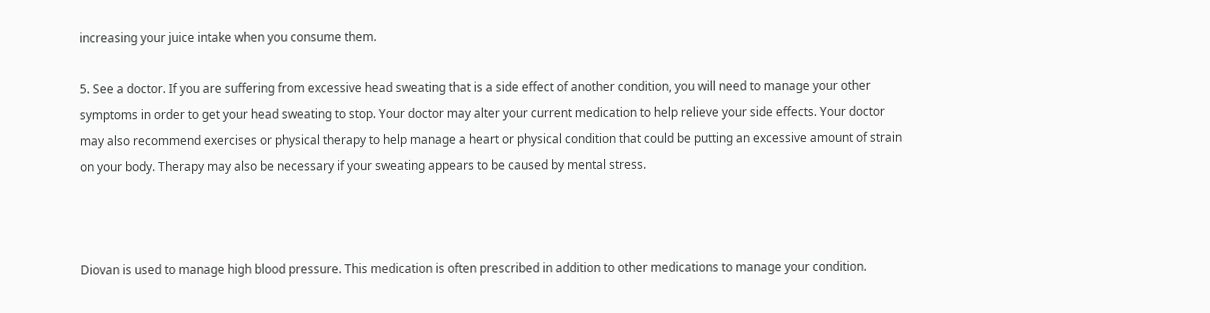increasing your juice intake when you consume them.

5. See a doctor. If you are suffering from excessive head sweating that is a side effect of another condition, you will need to manage your other symptoms in order to get your head sweating to stop. Your doctor may alter your current medication to help relieve your side effects. Your doctor may also recommend exercises or physical therapy to help manage a heart or physical condition that could be putting an excessive amount of strain on your body. Therapy may also be necessary if your sweating appears to be caused by mental stress.



Diovan is used to manage high blood pressure. This medication is often prescribed in addition to other medications to manage your condition.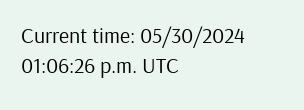Current time: 05/30/2024 01:06:26 p.m. UTC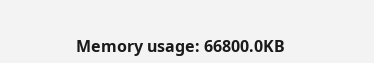Memory usage: 66800.0KB